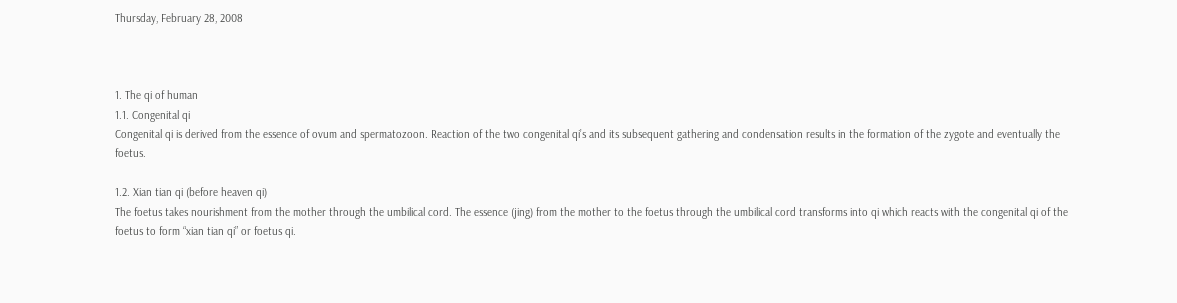Thursday, February 28, 2008



1. The qi of human
1.1. Congenital qi
Congenital qi is derived from the essence of ovum and spermatozoon. Reaction of the two congenital qi’s and its subsequent gathering and condensation results in the formation of the zygote and eventually the foetus.

1.2. Xian tian qi (before heaven qi)
The foetus takes nourishment from the mother through the umbilical cord. The essence (jing) from the mother to the foetus through the umbilical cord transforms into qi which reacts with the congenital qi of the foetus to form “xian tian qi” or foetus qi.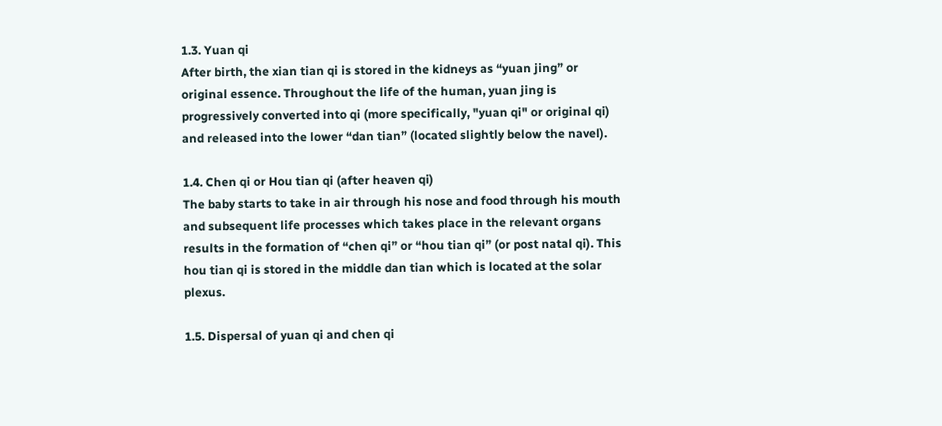1.3. Yuan qi
After birth, the xian tian qi is stored in the kidneys as “yuan jing” or original essence. Throughout the life of the human, yuan jing is progressively converted into qi (more specifically, "yuan qi" or original qi) and released into the lower “dan tian” (located slightly below the navel).

1.4. Chen qi or Hou tian qi (after heaven qi)
The baby starts to take in air through his nose and food through his mouth and subsequent life processes which takes place in the relevant organs results in the formation of “chen qi” or “hou tian qi” (or post natal qi). This hou tian qi is stored in the middle dan tian which is located at the solar plexus.

1.5. Dispersal of yuan qi and chen qi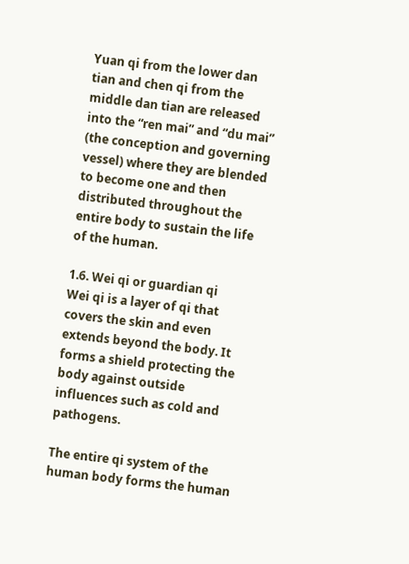Yuan qi from the lower dan tian and chen qi from the middle dan tian are released into the “ren mai” and “du mai” (the conception and governing vessel) where they are blended to become one and then distributed throughout the entire body to sustain the life of the human.

1.6. Wei qi or guardian qi
Wei qi is a layer of qi that covers the skin and even extends beyond the body. It forms a shield protecting the body against outside influences such as cold and pathogens.

The entire qi system of the human body forms the human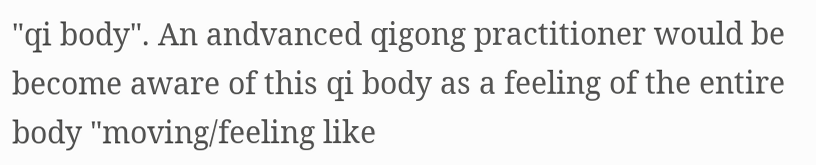"qi body". An andvanced qigong practitioner would be become aware of this qi body as a feeling of the entire body "moving/feeling like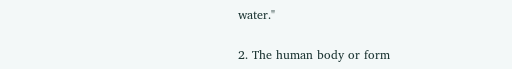water."

2. The human body or form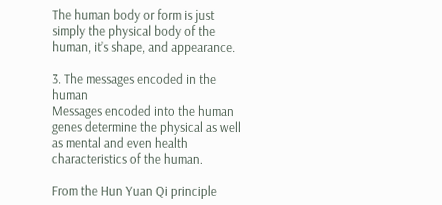The human body or form is just simply the physical body of the human, it’s shape, and appearance.

3. The messages encoded in the human
Messages encoded into the human genes determine the physical as well as mental and even health characteristics of the human.

From the Hun Yuan Qi principle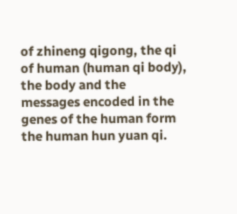of zhineng qigong, the qi of human (human qi body), the body and the messages encoded in the genes of the human form the human hun yuan qi.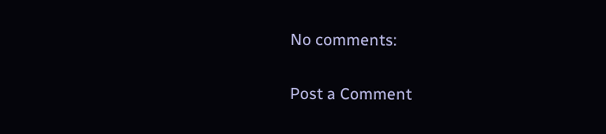No comments:

Post a Comment